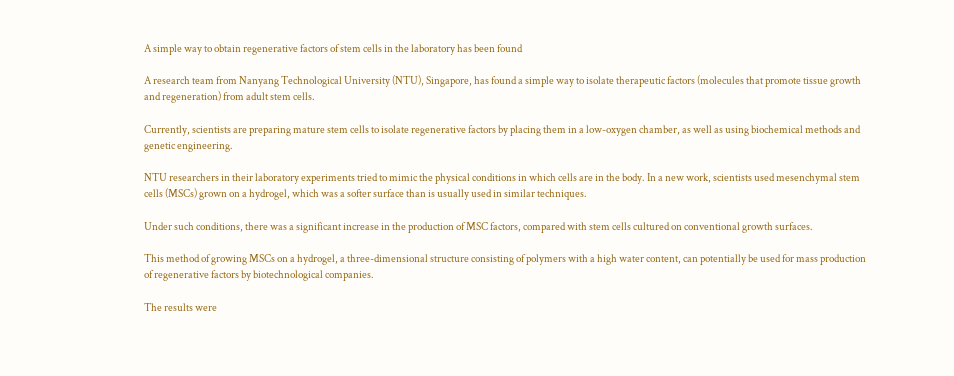A simple way to obtain regenerative factors of stem cells in the laboratory has been found

A research team from Nanyang Technological University (NTU), Singapore, has found a simple way to isolate therapeutic factors (molecules that promote tissue growth and regeneration) from adult stem cells.

Currently, scientists are preparing mature stem cells to isolate regenerative factors by placing them in a low-oxygen chamber, as well as using biochemical methods and genetic engineering.

NTU researchers in their laboratory experiments tried to mimic the physical conditions in which cells are in the body. In a new work, scientists used mesenchymal stem cells (MSCs) grown on a hydrogel, which was a softer surface than is usually used in similar techniques.

Under such conditions, there was a significant increase in the production of MSC factors, compared with stem cells cultured on conventional growth surfaces.

This method of growing MSCs on a hydrogel, a three-dimensional structure consisting of polymers with a high water content, can potentially be used for mass production of regenerative factors by biotechnological companies.

The results were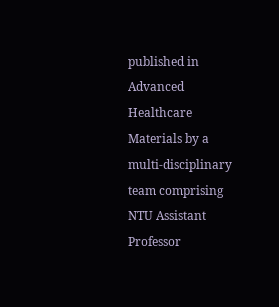published in Advanced Healthcare Materials by a multi-disciplinary team comprising NTU Assistant Professor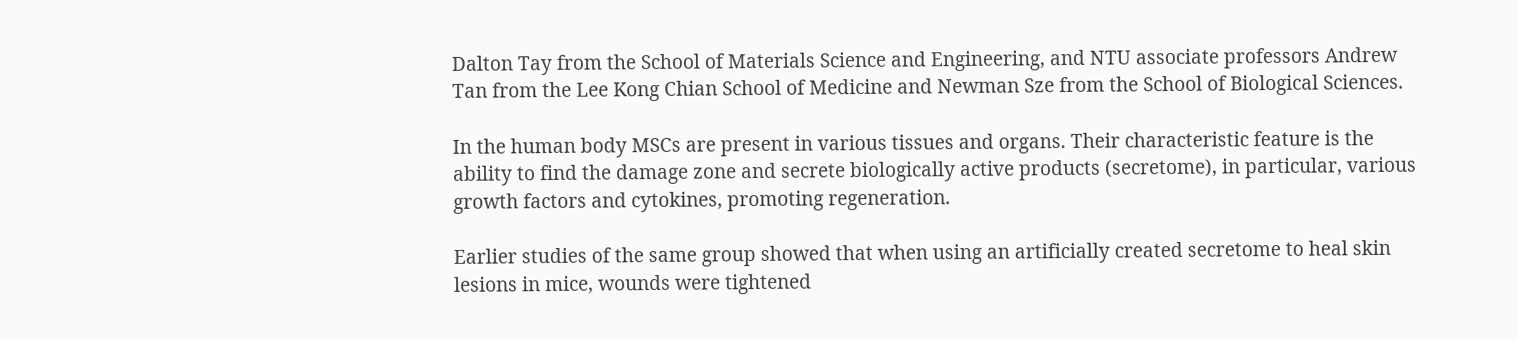Dalton Tay from the School of Materials Science and Engineering, and NTU associate professors Andrew Tan from the Lee Kong Chian School of Medicine and Newman Sze from the School of Biological Sciences.

In the human body MSCs are present in various tissues and organs. Their characteristic feature is the ability to find the damage zone and secrete biologically active products (secretome), in particular, various growth factors and cytokines, promoting regeneration.

Earlier studies of the same group showed that when using an artificially created secretome to heal skin lesions in mice, wounds were tightened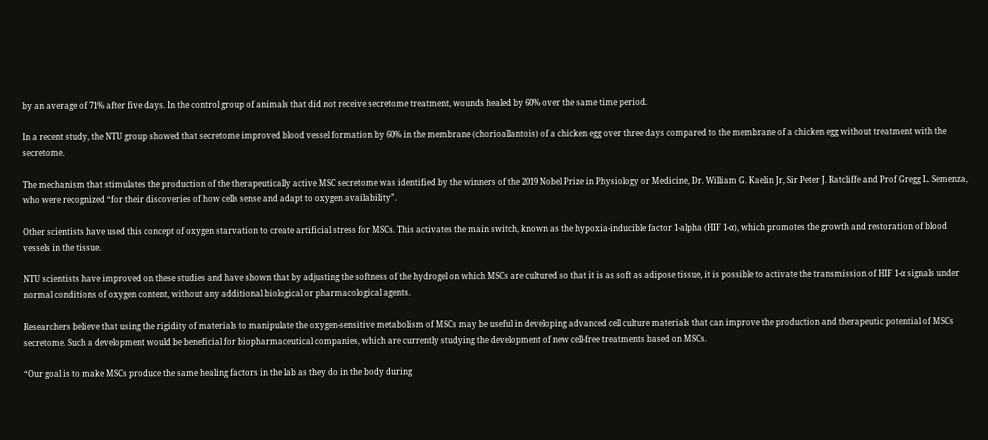by an average of 71% after five days. In the control group of animals that did not receive secretome treatment, wounds healed by 60% over the same time period.

In a recent study, the NTU group showed that secretome improved blood vessel formation by 60% in the membrane (chorioallantois) of a chicken egg over three days compared to the membrane of a chicken egg without treatment with the secretome.

The mechanism that stimulates the production of the therapeutically active MSC secretome was identified by the winners of the 2019 Nobel Prize in Physiology or Medicine, Dr. William G. Kaelin Jr, Sir Peter J. Ratcliffe and Prof Gregg L. Semenza, who were recognized “for their discoveries of how cells sense and adapt to oxygen availability”.

Other scientists have used this concept of oxygen starvation to create artificial stress for MSCs. This activates the main switch, known as the hypoxia-inducible factor 1-alpha (HIF 1-α), which promotes the growth and restoration of blood vessels in the tissue.

NTU scientists have improved on these studies and have shown that by adjusting the softness of the hydrogel on which MSCs are cultured so that it is as soft as adipose tissue, it is possible to activate the transmission of HIF 1-α signals under normal conditions of oxygen content, without any additional biological or pharmacological agents.

Researchers believe that using the rigidity of materials to manipulate the oxygen-sensitive metabolism of MSCs may be useful in developing advanced cell culture materials that can improve the production and therapeutic potential of MSCs secretome. Such a development would be beneficial for biopharmaceutical companies, which are currently studying the development of new cell-free treatments based on MSCs.

“Our goal is to make MSCs produce the same healing factors in the lab as they do in the body during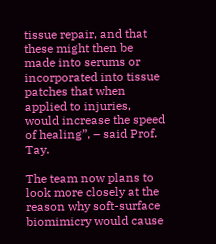tissue repair, and that these might then be made into serums or incorporated into tissue patches that when applied to injuries, would increase the speed of healing”, – said Prof. Tay.

The team now plans to look more closely at the reason why soft-surface biomimicry would cause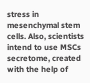stress in mesenchymal stem cells. Also, scientists intend to use MSCs secretome, created with the help of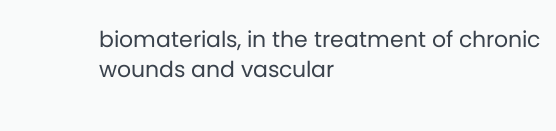biomaterials, in the treatment of chronic wounds and vascular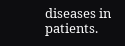diseases in patients.